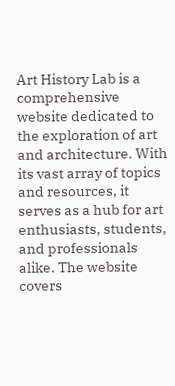Art History Lab is a comprehensive website dedicated to the exploration of art and architecture. With its vast array of topics and resources, it serves as a hub for art enthusiasts, students, and professionals alike. The website covers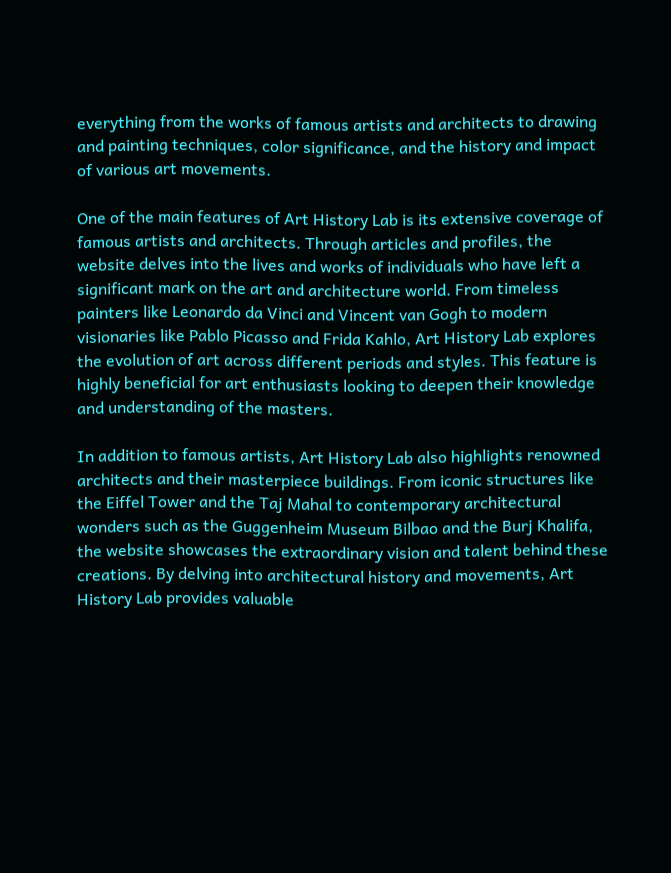everything from the works of famous artists and architects to drawing and painting techniques, color significance, and the history and impact of various art movements.

One of the main features of Art History Lab is its extensive coverage of famous artists and architects. Through articles and profiles, the website delves into the lives and works of individuals who have left a significant mark on the art and architecture world. From timeless painters like Leonardo da Vinci and Vincent van Gogh to modern visionaries like Pablo Picasso and Frida Kahlo, Art History Lab explores the evolution of art across different periods and styles. This feature is highly beneficial for art enthusiasts looking to deepen their knowledge and understanding of the masters.

In addition to famous artists, Art History Lab also highlights renowned architects and their masterpiece buildings. From iconic structures like the Eiffel Tower and the Taj Mahal to contemporary architectural wonders such as the Guggenheim Museum Bilbao and the Burj Khalifa, the website showcases the extraordinary vision and talent behind these creations. By delving into architectural history and movements, Art History Lab provides valuable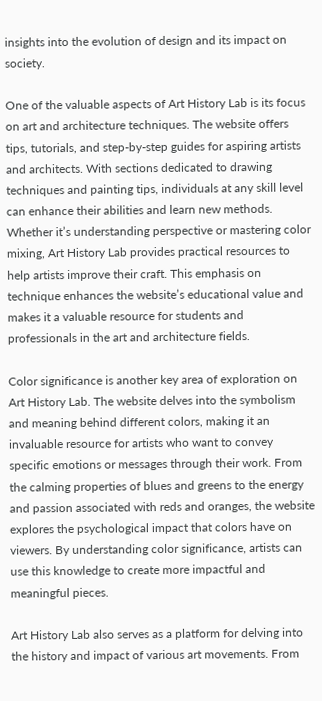insights into the evolution of design and its impact on society.

One of the valuable aspects of Art History Lab is its focus on art and architecture techniques. The website offers tips, tutorials, and step-by-step guides for aspiring artists and architects. With sections dedicated to drawing techniques and painting tips, individuals at any skill level can enhance their abilities and learn new methods. Whether it’s understanding perspective or mastering color mixing, Art History Lab provides practical resources to help artists improve their craft. This emphasis on technique enhances the website’s educational value and makes it a valuable resource for students and professionals in the art and architecture fields.

Color significance is another key area of exploration on Art History Lab. The website delves into the symbolism and meaning behind different colors, making it an invaluable resource for artists who want to convey specific emotions or messages through their work. From the calming properties of blues and greens to the energy and passion associated with reds and oranges, the website explores the psychological impact that colors have on viewers. By understanding color significance, artists can use this knowledge to create more impactful and meaningful pieces.

Art History Lab also serves as a platform for delving into the history and impact of various art movements. From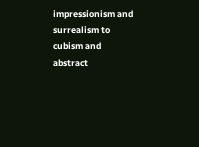impressionism and surrealism to cubism and abstract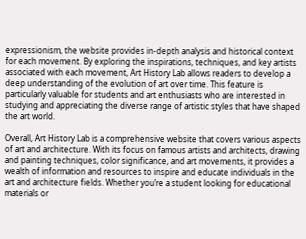expressionism, the website provides in-depth analysis and historical context for each movement. By exploring the inspirations, techniques, and key artists associated with each movement, Art History Lab allows readers to develop a deep understanding of the evolution of art over time. This feature is particularly valuable for students and art enthusiasts who are interested in studying and appreciating the diverse range of artistic styles that have shaped the art world.

Overall, Art History Lab is a comprehensive website that covers various aspects of art and architecture. With its focus on famous artists and architects, drawing and painting techniques, color significance, and art movements, it provides a wealth of information and resources to inspire and educate individuals in the art and architecture fields. Whether you’re a student looking for educational materials or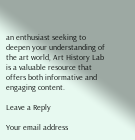an enthusiast seeking to deepen your understanding of the art world, Art History Lab is a valuable resource that offers both informative and engaging content.

Leave a Reply

Your email address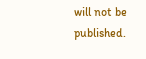will not be published.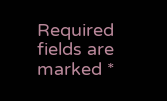Required fields are marked *